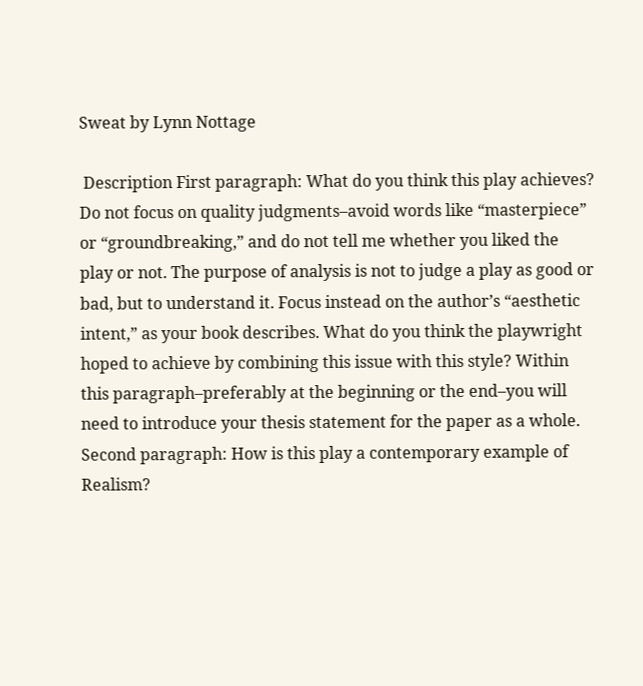Sweat by Lynn Nottage

 Description First paragraph: What do you think this play achieves? Do not focus on quality judgments–avoid words like “masterpiece” or “groundbreaking,” and do not tell me whether you liked the play or not. The purpose of analysis is not to judge a play as good or bad, but to understand it. Focus instead on the author’s “aesthetic intent,” as your book describes. What do you think the playwright hoped to achieve by combining this issue with this style? Within this paragraph–preferably at the beginning or the end–you will need to introduce your thesis statement for the paper as a whole. Second paragraph: How is this play a contemporary example of Realism?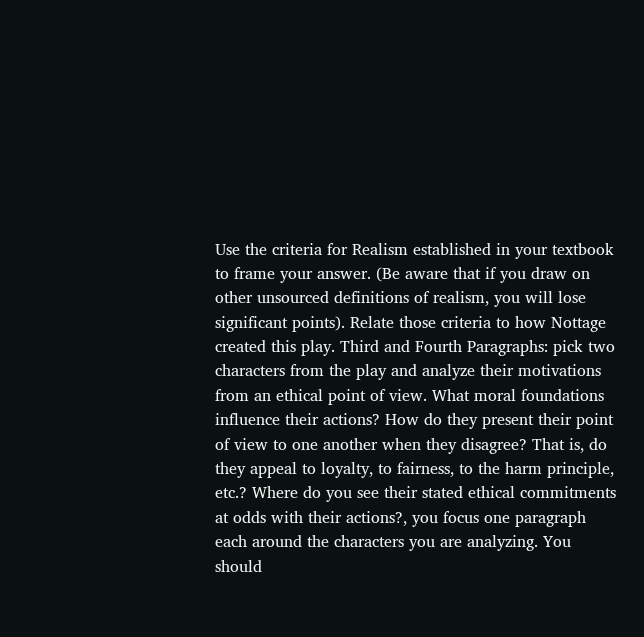Use the criteria for Realism established in your textbook to frame your answer. (Be aware that if you draw on other unsourced definitions of realism, you will lose significant points). Relate those criteria to how Nottage created this play. Third and Fourth Paragraphs: pick two characters from the play and analyze their motivations from an ethical point of view. What moral foundations influence their actions? How do they present their point of view to one another when they disagree? That is, do they appeal to loyalty, to fairness, to the harm principle, etc.? Where do you see their stated ethical commitments at odds with their actions?, you focus one paragraph each around the characters you are analyzing. You should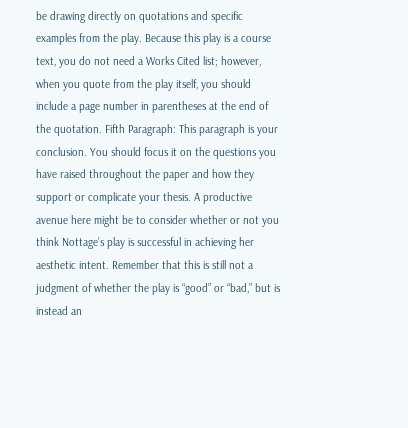be drawing directly on quotations and specific examples from the play. Because this play is a course text, you do not need a Works Cited list; however, when you quote from the play itself, you should include a page number in parentheses at the end of the quotation. Fifth Paragraph: This paragraph is your conclusion. You should focus it on the questions you have raised throughout the paper and how they support or complicate your thesis. A productive avenue here might be to consider whether or not you think Nottage’s play is successful in achieving her aesthetic intent. Remember that this is still not a judgment of whether the play is “good” or “bad,” but is instead an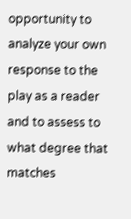opportunity to analyze your own response to the play as a reader and to assess to what degree that matches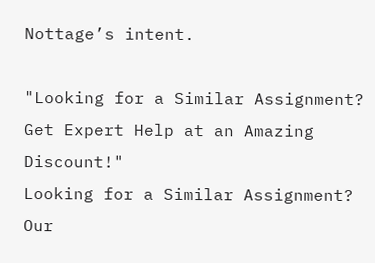Nottage’s intent.

"Looking for a Similar Assignment? Get Expert Help at an Amazing Discount!"
Looking for a Similar Assignment? Our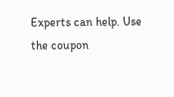Experts can help. Use the coupon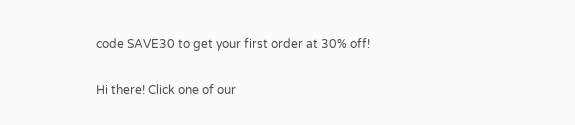code SAVE30 to get your first order at 30% off!

Hi there! Click one of our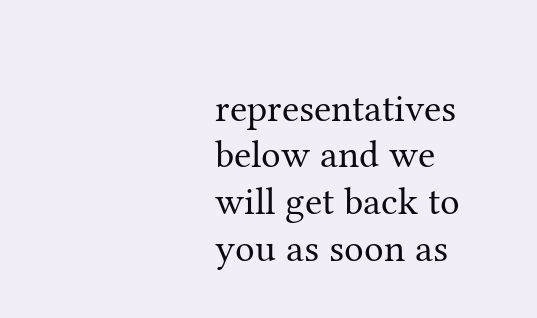representatives below and we will get back to you as soon as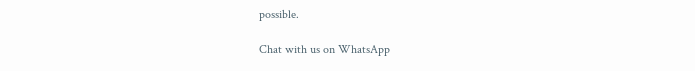possible.

Chat with us on WhatsApp